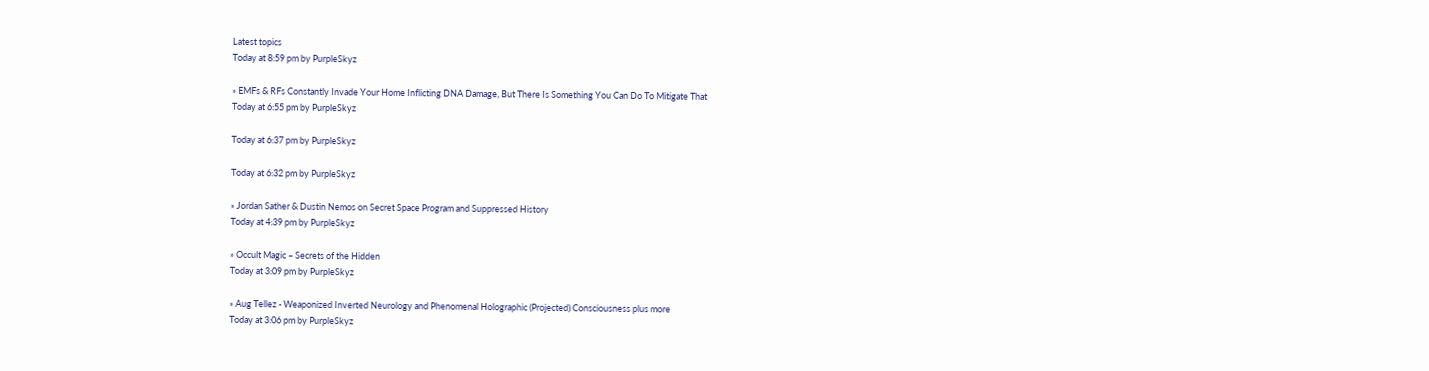Latest topics
Today at 8:59 pm by PurpleSkyz

» EMFs & RFs Constantly Invade Your Home Inflicting DNA Damage, But There Is Something You Can Do To Mitigate That
Today at 6:55 pm by PurpleSkyz

Today at 6:37 pm by PurpleSkyz

Today at 6:32 pm by PurpleSkyz

» Jordan Sather & Dustin Nemos on Secret Space Program and Suppressed History
Today at 4:39 pm by PurpleSkyz

» Occult Magic – Secrets of the Hidden
Today at 3:09 pm by PurpleSkyz

» Aug Tellez - Weaponized Inverted Neurology and Phenomenal Holographic (Projected) Consciousness plus more
Today at 3:06 pm by PurpleSkyz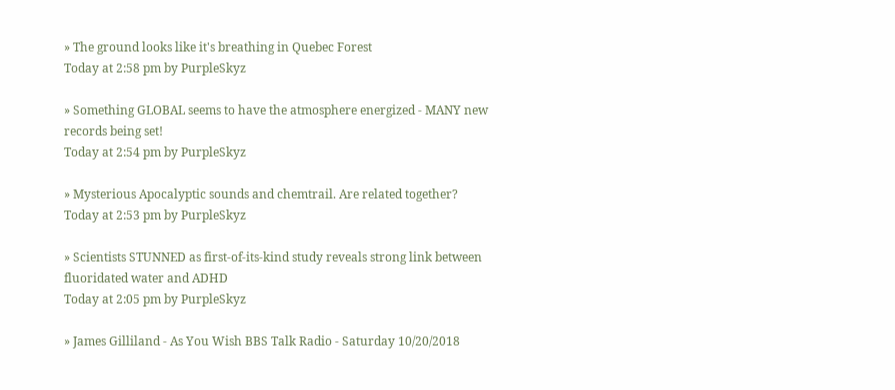» The ground looks like it's breathing in Quebec Forest
Today at 2:58 pm by PurpleSkyz

» Something GLOBAL seems to have the atmosphere energized - MANY new records being set!
Today at 2:54 pm by PurpleSkyz

» Mysterious Apocalyptic sounds and chemtrail. Are related together?
Today at 2:53 pm by PurpleSkyz

» Scientists STUNNED as first-of-its-kind study reveals strong link between fluoridated water and ADHD
Today at 2:05 pm by PurpleSkyz

» James Gilliland - As You Wish BBS Talk Radio - Saturday 10/20/2018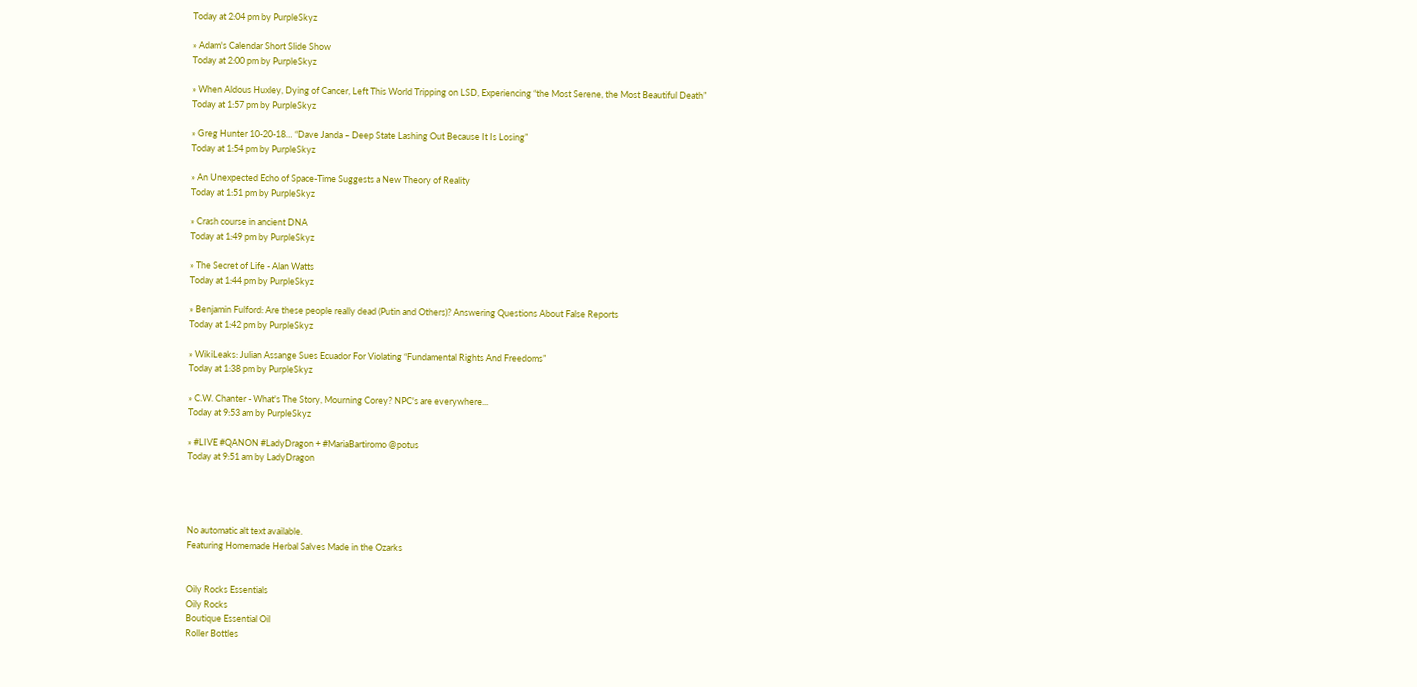Today at 2:04 pm by PurpleSkyz

» Adam's Calendar Short Slide Show
Today at 2:00 pm by PurpleSkyz

» When Aldous Huxley, Dying of Cancer, Left This World Tripping on LSD, Experiencing “the Most Serene, the Most Beautiful Death”
Today at 1:57 pm by PurpleSkyz

» Greg Hunter 10-20-18… “Dave Janda – Deep State Lashing Out Because It Is Losing”
Today at 1:54 pm by PurpleSkyz

» An Unexpected Echo of Space-Time Suggests a New Theory of Reality
Today at 1:51 pm by PurpleSkyz

» Crash course in ancient DNA
Today at 1:49 pm by PurpleSkyz

» The Secret of Life - Alan Watts
Today at 1:44 pm by PurpleSkyz

» Benjamin Fulford: Are these people really dead (Putin and Others)? Answering Questions About False Reports
Today at 1:42 pm by PurpleSkyz

» WikiLeaks: Julian Assange Sues Ecuador For Violating “Fundamental Rights And Freedoms”
Today at 1:38 pm by PurpleSkyz

» C.W. Chanter - What's The Story, Mourning Corey? NPC's are everywhere...
Today at 9:53 am by PurpleSkyz

» #LIVE #QANON #LadyDragon + #MariaBartiromo @potus
Today at 9:51 am by LadyDragon




No automatic alt text available.
Featuring Homemade Herbal Salves Made in the Ozarks


Oily Rocks Essentials
Oily Rocks
Boutique Essential Oil
Roller Bottles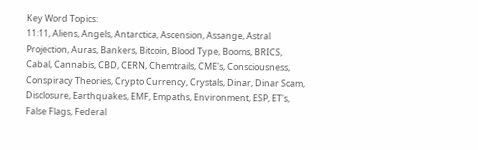Key Word Topics:
11:11, Aliens, Angels, Antarctica, Ascension, Assange, Astral Projection, Auras, Bankers, Bitcoin, Blood Type, Booms, BRICS, Cabal, Cannabis, CBD, CERN, Chemtrails, CME's, Consciousness, Conspiracy Theories, Crypto Currency, Crystals, Dinar, Dinar Scam, Disclosure, Earthquakes, EMF, Empaths, Environment, ESP, ET's, False Flags, Federal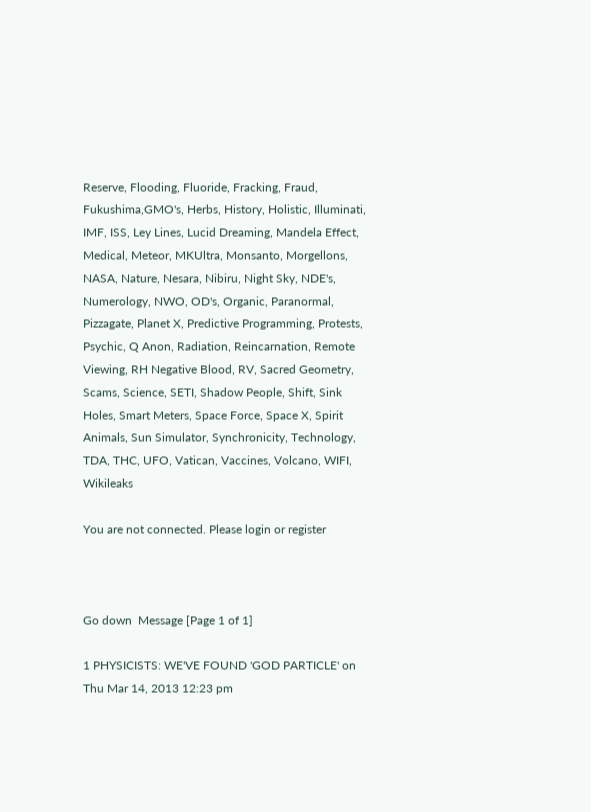Reserve, Flooding, Fluoride, Fracking, Fraud, Fukushima,GMO's, Herbs, History, Holistic, Illuminati, IMF, ISS, Ley Lines, Lucid Dreaming, Mandela Effect, Medical, Meteor, MKUltra, Monsanto, Morgellons, NASA, Nature, Nesara, Nibiru, Night Sky, NDE's, Numerology, NWO, OD's, Organic, Paranormal, Pizzagate, Planet X, Predictive Programming, Protests, Psychic, Q Anon, Radiation, Reincarnation, Remote Viewing, RH Negative Blood, RV, Sacred Geometry, Scams, Science, SETI, Shadow People, Shift, Sink Holes, Smart Meters, Space Force, Space X, Spirit Animals, Sun Simulator, Synchronicity, Technology, TDA, THC, UFO, Vatican, Vaccines, Volcano, WIFI, Wikileaks

You are not connected. Please login or register



Go down  Message [Page 1 of 1]

1 PHYSICISTS: WE'VE FOUND 'GOD PARTICLE' on Thu Mar 14, 2013 12:23 pm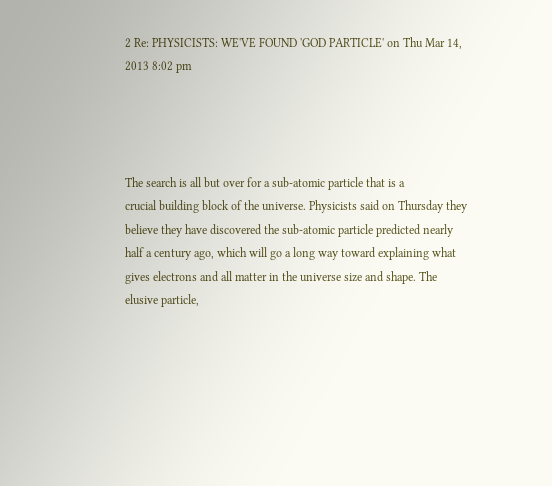2 Re: PHYSICISTS: WE'VE FOUND 'GOD PARTICLE' on Thu Mar 14, 2013 8:02 pm




The search is all but over for a sub-atomic particle that is a
crucial building block of the universe. Physicists said on Thursday they
believe they have discovered the sub-atomic particle predicted nearly
half a century ago, which will go a long way toward explaining what
gives electrons and all matter in the universe size and shape. The
elusive particle,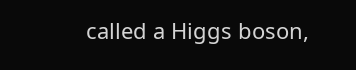called a Higgs boson,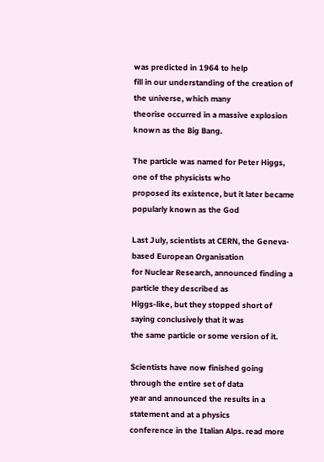was predicted in 1964 to help
fill in our understanding of the creation of the universe, which many
theorise occurred in a massive explosion known as the Big Bang.

The particle was named for Peter Higgs, one of the physicists who
proposed its existence, but it later became popularly known as the God

Last July, scientists at CERN, the Geneva-based European Organisation
for Nuclear Research, announced finding a particle they described as
Higgs-like, but they stopped short of saying conclusively that it was
the same particle or some version of it.

Scientists have now finished going through the entire set of data
year and announced the results in a statement and at a physics
conference in the Italian Alps. read more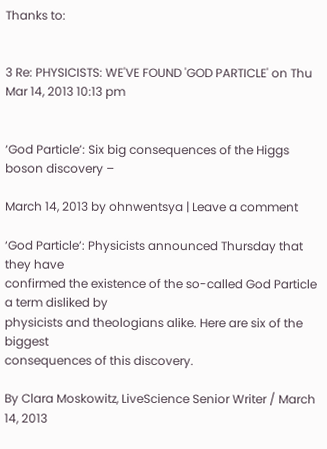Thanks to:


3 Re: PHYSICISTS: WE'VE FOUND 'GOD PARTICLE' on Thu Mar 14, 2013 10:13 pm


‘God Particle’: Six big consequences of the Higgs boson discovery –

March 14, 2013 by ohnwentsya | Leave a comment

‘God Particle’: Physicists announced Thursday that they have
confirmed the existence of the so-called God Particle a term disliked by
physicists and theologians alike. Here are six of the biggest
consequences of this discovery.

By Clara Moskowitz, LiveScience Senior Writer / March 14, 2013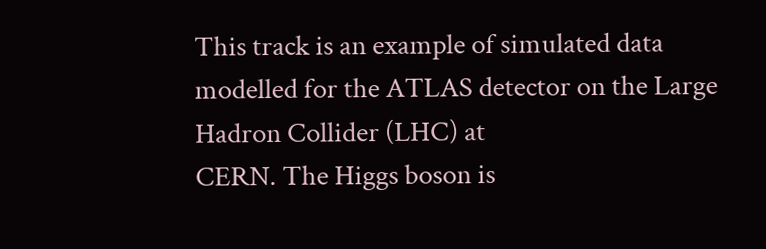This track is an example of simulated data
modelled for the ATLAS detector on the Large Hadron Collider (LHC) at
CERN. The Higgs boson is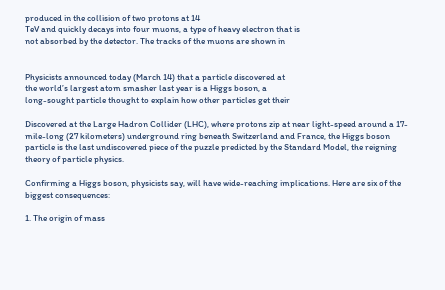produced in the collision of two protons at 14
TeV and quickly decays into four muons, a type of heavy electron that is
not absorbed by the detector. The tracks of the muons are shown in


Physicists announced today (March 14) that a particle discovered at
the world’s largest atom smasher last year is a Higgs boson, a
long-sought particle thought to explain how other particles get their

Discovered at the Large Hadron Collider (LHC), where protons zip at near light-speed around a 17-mile-long (27 kilometers) underground ring beneath Switzerland and France, the Higgs boson particle is the last undiscovered piece of the puzzle predicted by the Standard Model, the reigning theory of particle physics.

Confirming a Higgs boson, physicists say, will have wide-reaching implications. Here are six of the biggest consequences:

1. The origin of mass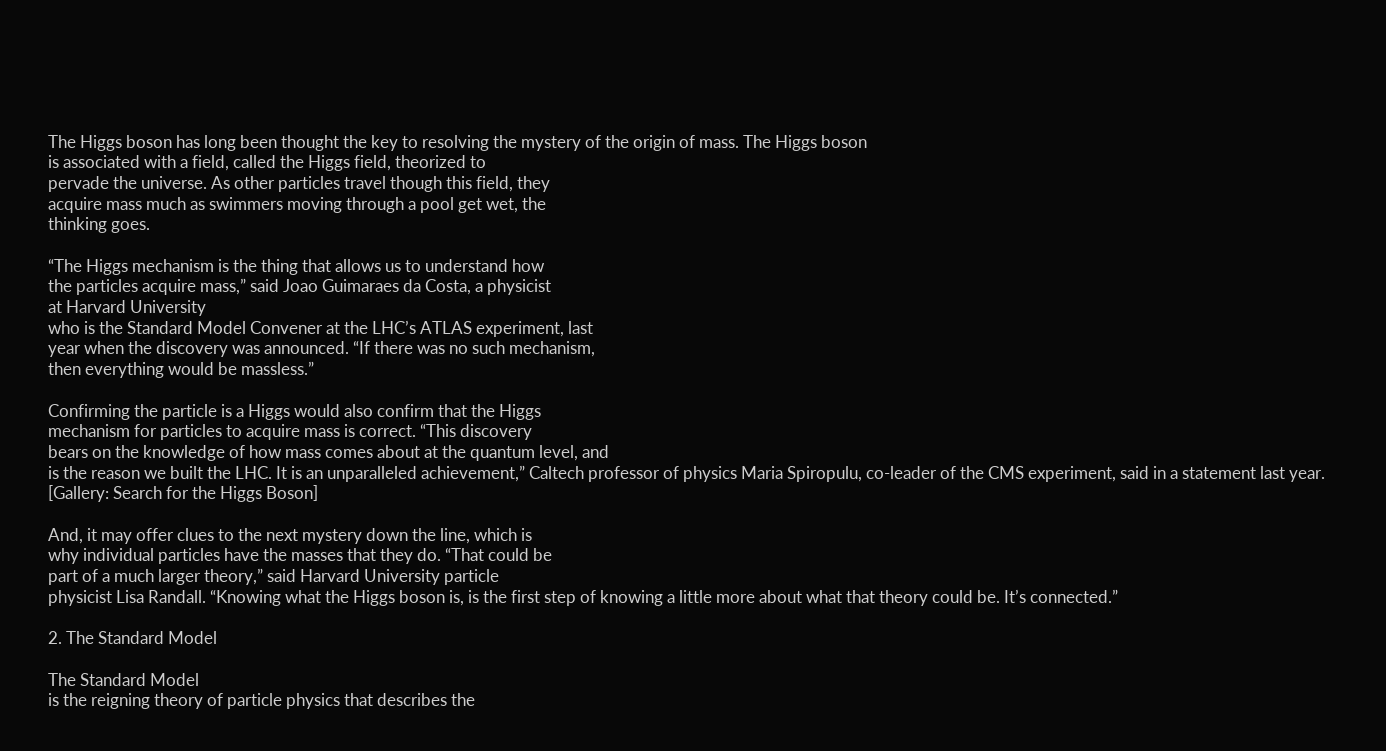The Higgs boson has long been thought the key to resolving the mystery of the origin of mass. The Higgs boson
is associated with a field, called the Higgs field, theorized to
pervade the universe. As other particles travel though this field, they
acquire mass much as swimmers moving through a pool get wet, the
thinking goes.

“The Higgs mechanism is the thing that allows us to understand how
the particles acquire mass,” said Joao Guimaraes da Costa, a physicist
at Harvard University
who is the Standard Model Convener at the LHC’s ATLAS experiment, last
year when the discovery was announced. “If there was no such mechanism,
then everything would be massless.”

Confirming the particle is a Higgs would also confirm that the Higgs
mechanism for particles to acquire mass is correct. “This discovery
bears on the knowledge of how mass comes about at the quantum level, and
is the reason we built the LHC. It is an unparalleled achievement,” Caltech professor of physics Maria Spiropulu, co-leader of the CMS experiment, said in a statement last year. [Gallery: Search for the Higgs Boson]

And, it may offer clues to the next mystery down the line, which is
why individual particles have the masses that they do. “That could be
part of a much larger theory,” said Harvard University particle
physicist Lisa Randall. “Knowing what the Higgs boson is, is the first step of knowing a little more about what that theory could be. It’s connected.”

2. The Standard Model

The Standard Model
is the reigning theory of particle physics that describes the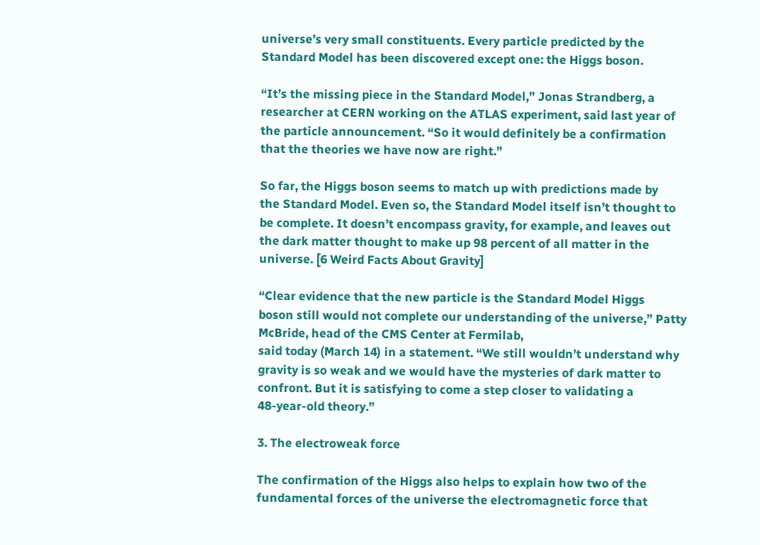universe’s very small constituents. Every particle predicted by the
Standard Model has been discovered except one: the Higgs boson.

“It’s the missing piece in the Standard Model,” Jonas Strandberg, a
researcher at CERN working on the ATLAS experiment, said last year of
the particle announcement. “So it would definitely be a confirmation
that the theories we have now are right.”

So far, the Higgs boson seems to match up with predictions made by
the Standard Model. Even so, the Standard Model itself isn’t thought to
be complete. It doesn’t encompass gravity, for example, and leaves out
the dark matter thought to make up 98 percent of all matter in the
universe. [6 Weird Facts About Gravity]

“Clear evidence that the new particle is the Standard Model Higgs
boson still would not complete our understanding of the universe,” Patty
McBride, head of the CMS Center at Fermilab,
said today (March 14) in a statement. “We still wouldn’t understand why
gravity is so weak and we would have the mysteries of dark matter to
confront. But it is satisfying to come a step closer to validating a
48-year-old theory.”

3. The electroweak force

The confirmation of the Higgs also helps to explain how two of the
fundamental forces of the universe the electromagnetic force that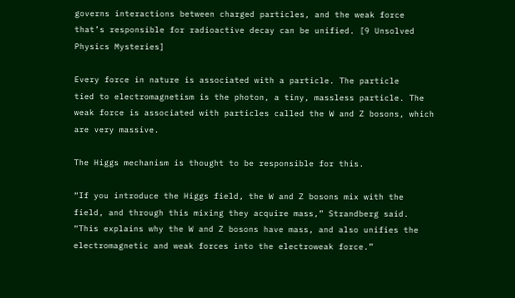governs interactions between charged particles, and the weak force
that’s responsible for radioactive decay can be unified. [9 Unsolved Physics Mysteries]

Every force in nature is associated with a particle. The particle
tied to electromagnetism is the photon, a tiny, massless particle. The
weak force is associated with particles called the W and Z bosons, which
are very massive.

The Higgs mechanism is thought to be responsible for this.

“If you introduce the Higgs field, the W and Z bosons mix with the
field, and through this mixing they acquire mass,” Strandberg said.
“This explains why the W and Z bosons have mass, and also unifies the
electromagnetic and weak forces into the electroweak force.”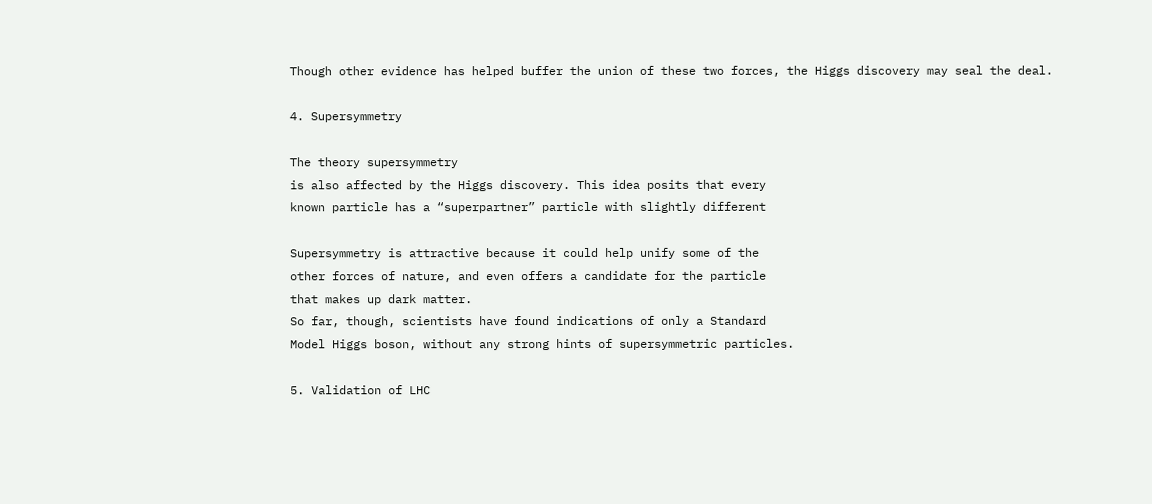Though other evidence has helped buffer the union of these two forces, the Higgs discovery may seal the deal.

4. Supersymmetry

The theory supersymmetry
is also affected by the Higgs discovery. This idea posits that every
known particle has a “superpartner” particle with slightly different

Supersymmetry is attractive because it could help unify some of the
other forces of nature, and even offers a candidate for the particle
that makes up dark matter.
So far, though, scientists have found indications of only a Standard
Model Higgs boson, without any strong hints of supersymmetric particles.

5. Validation of LHC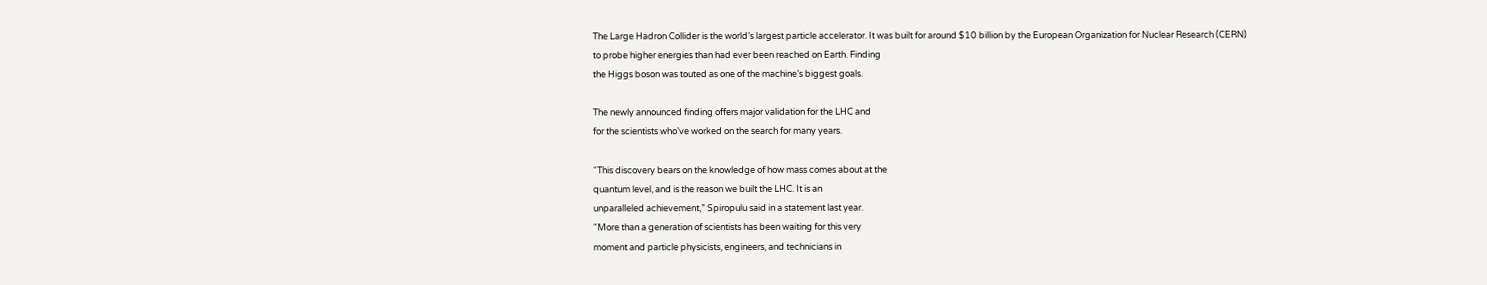The Large Hadron Collider is the world’s largest particle accelerator. It was built for around $10 billion by the European Organization for Nuclear Research (CERN)
to probe higher energies than had ever been reached on Earth. Finding
the Higgs boson was touted as one of the machine’s biggest goals.

The newly announced finding offers major validation for the LHC and
for the scientists who’ve worked on the search for many years.

“This discovery bears on the knowledge of how mass comes about at the
quantum level, and is the reason we built the LHC. It is an
unparalleled achievement,” Spiropulu said in a statement last year.
“More than a generation of scientists has been waiting for this very
moment and particle physicists, engineers, and technicians in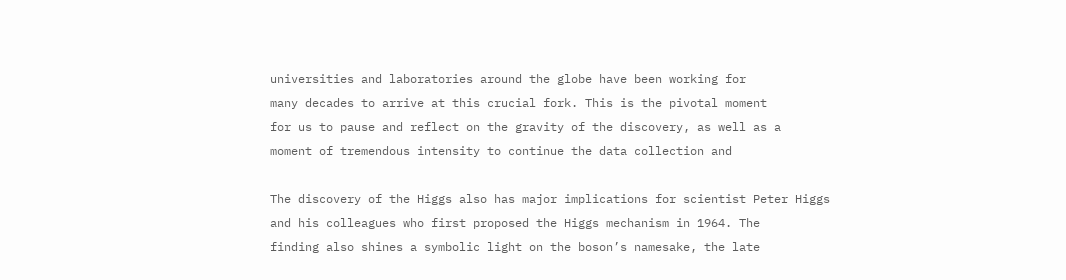universities and laboratories around the globe have been working for
many decades to arrive at this crucial fork. This is the pivotal moment
for us to pause and reflect on the gravity of the discovery, as well as a
moment of tremendous intensity to continue the data collection and

The discovery of the Higgs also has major implications for scientist Peter Higgs
and his colleagues who first proposed the Higgs mechanism in 1964. The
finding also shines a symbolic light on the boson’s namesake, the late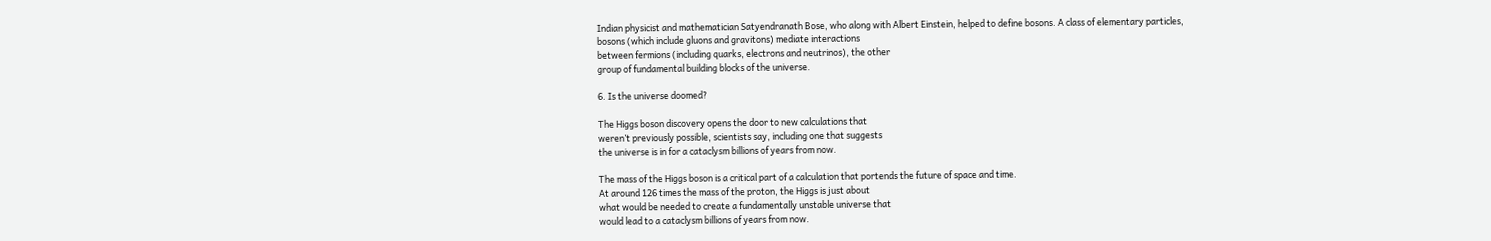Indian physicist and mathematician Satyendranath Bose, who along with Albert Einstein, helped to define bosons. A class of elementary particles,
bosons (which include gluons and gravitons) mediate interactions
between fermions (including quarks, electrons and neutrinos), the other
group of fundamental building blocks of the universe.

6. Is the universe doomed?

The Higgs boson discovery opens the door to new calculations that
weren’t previously possible, scientists say, including one that suggests
the universe is in for a cataclysm billions of years from now.

The mass of the Higgs boson is a critical part of a calculation that portends the future of space and time.
At around 126 times the mass of the proton, the Higgs is just about
what would be needed to create a fundamentally unstable universe that
would lead to a cataclysm billions of years from now.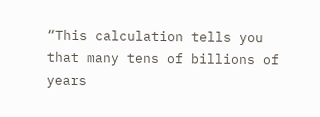“This calculation tells you that many tens of billions of years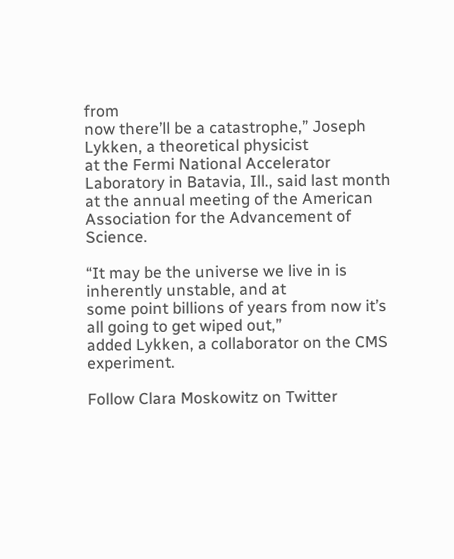from
now there’ll be a catastrophe,” Joseph Lykken, a theoretical physicist
at the Fermi National Accelerator Laboratory in Batavia, Ill., said last month at the annual meeting of the American Association for the Advancement of Science.

“It may be the universe we live in is inherently unstable, and at
some point billions of years from now it’s all going to get wiped out,”
added Lykken, a collaborator on the CMS experiment.

Follow Clara Moskowitz on Twitter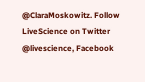@ClaraMoskowitz. Follow LiveScience on Twitter @livescience, Facebook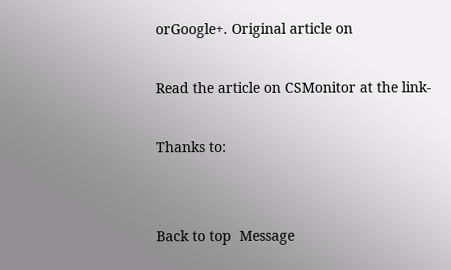orGoogle+. Original article on

Read the article on CSMonitor at the link-

Thanks to:


Back to top  Message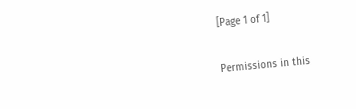[Page 1 of 1]

Permissions in this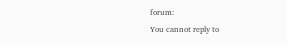forum:
You cannot reply to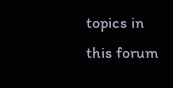topics in this forum